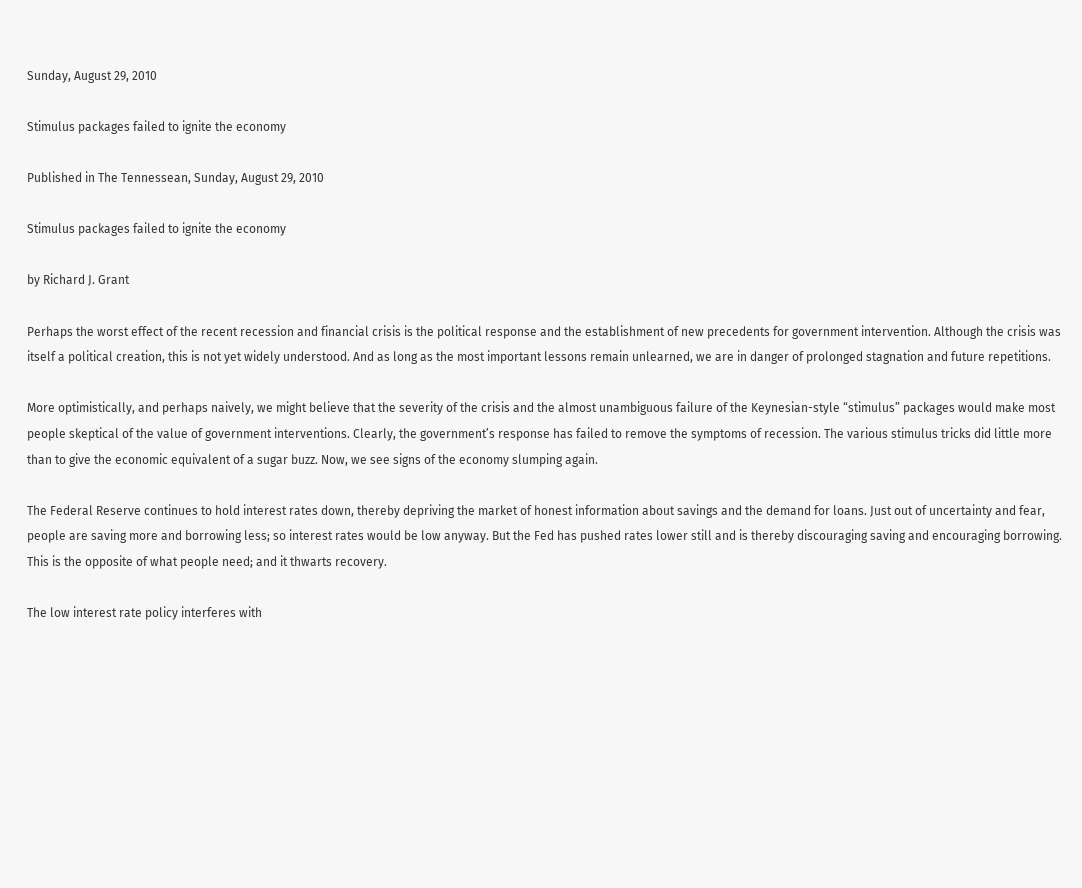Sunday, August 29, 2010

Stimulus packages failed to ignite the economy

Published in The Tennessean, Sunday, August 29, 2010

Stimulus packages failed to ignite the economy

by Richard J. Grant

Perhaps the worst effect of the recent recession and financial crisis is the political response and the establishment of new precedents for government intervention. Although the crisis was itself a political creation, this is not yet widely understood. And as long as the most important lessons remain unlearned, we are in danger of prolonged stagnation and future repetitions.

More optimistically, and perhaps naively, we might believe that the severity of the crisis and the almost unambiguous failure of the Keynesian-style “stimulus” packages would make most people skeptical of the value of government interventions. Clearly, the government’s response has failed to remove the symptoms of recession. The various stimulus tricks did little more than to give the economic equivalent of a sugar buzz. Now, we see signs of the economy slumping again.

The Federal Reserve continues to hold interest rates down, thereby depriving the market of honest information about savings and the demand for loans. Just out of uncertainty and fear, people are saving more and borrowing less; so interest rates would be low anyway. But the Fed has pushed rates lower still and is thereby discouraging saving and encouraging borrowing. This is the opposite of what people need; and it thwarts recovery.

The low interest rate policy interferes with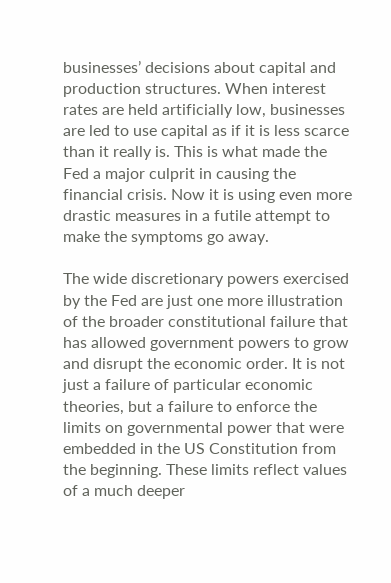businesses’ decisions about capital and production structures. When interest rates are held artificially low, businesses are led to use capital as if it is less scarce than it really is. This is what made the Fed a major culprit in causing the financial crisis. Now it is using even more drastic measures in a futile attempt to make the symptoms go away.

The wide discretionary powers exercised by the Fed are just one more illustration of the broader constitutional failure that has allowed government powers to grow and disrupt the economic order. It is not just a failure of particular economic theories, but a failure to enforce the limits on governmental power that were embedded in the US Constitution from the beginning. These limits reflect values of a much deeper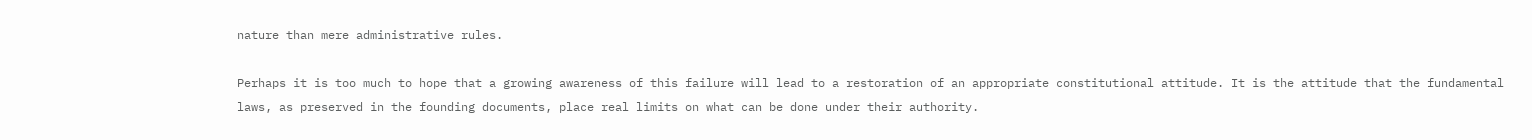nature than mere administrative rules.

Perhaps it is too much to hope that a growing awareness of this failure will lead to a restoration of an appropriate constitutional attitude. It is the attitude that the fundamental laws, as preserved in the founding documents, place real limits on what can be done under their authority.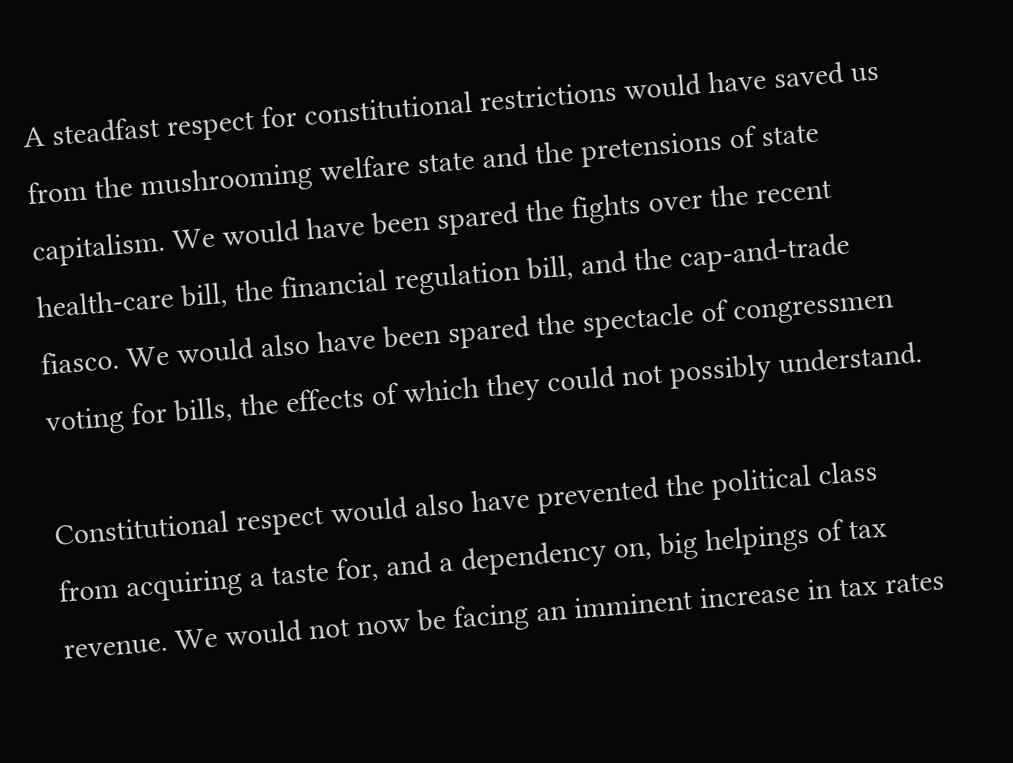A steadfast respect for constitutional restrictions would have saved us from the mushrooming welfare state and the pretensions of state capitalism. We would have been spared the fights over the recent health-care bill, the financial regulation bill, and the cap-and-trade fiasco. We would also have been spared the spectacle of congressmen voting for bills, the effects of which they could not possibly understand.

Constitutional respect would also have prevented the political class from acquiring a taste for, and a dependency on, big helpings of tax revenue. We would not now be facing an imminent increase in tax rates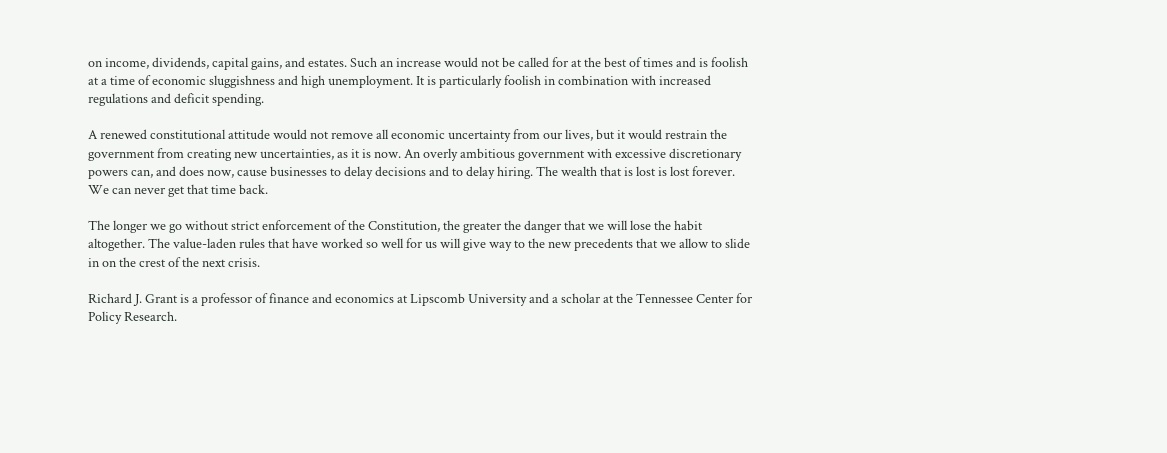on income, dividends, capital gains, and estates. Such an increase would not be called for at the best of times and is foolish at a time of economic sluggishness and high unemployment. It is particularly foolish in combination with increased regulations and deficit spending.

A renewed constitutional attitude would not remove all economic uncertainty from our lives, but it would restrain the government from creating new uncertainties, as it is now. An overly ambitious government with excessive discretionary powers can, and does now, cause businesses to delay decisions and to delay hiring. The wealth that is lost is lost forever. We can never get that time back.

The longer we go without strict enforcement of the Constitution, the greater the danger that we will lose the habit altogether. The value-laden rules that have worked so well for us will give way to the new precedents that we allow to slide in on the crest of the next crisis.

Richard J. Grant is a professor of finance and economics at Lipscomb University and a scholar at the Tennessee Center for Policy Research.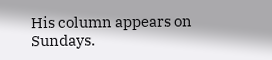His column appears on Sundays.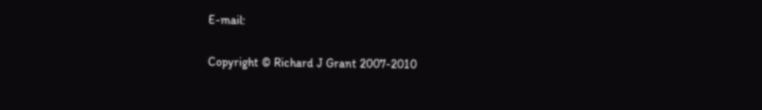E-mail:

Copyright © Richard J Grant 2007-2010